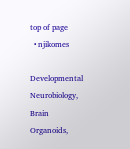top of page
  • njikomes

Developmental Neurobiology, Brain Organoids,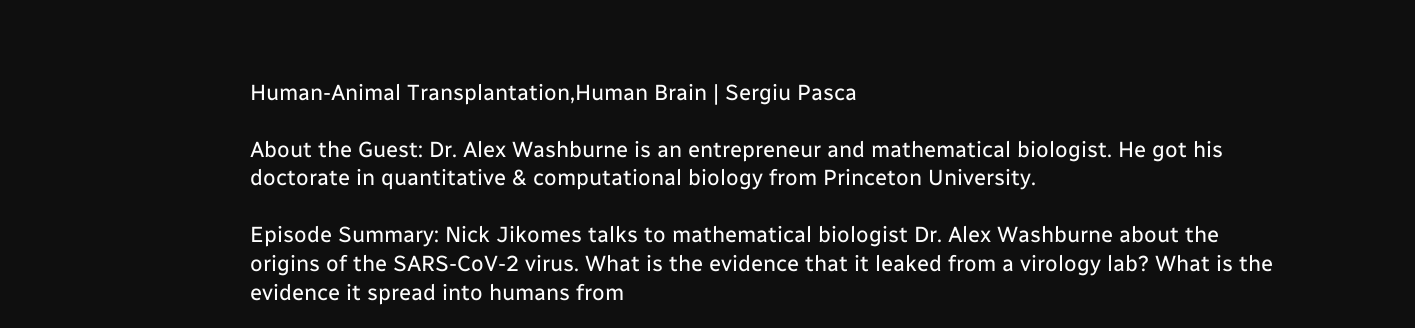Human-Animal Transplantation,Human Brain | Sergiu Pasca

About the Guest: Dr. Alex Washburne is an entrepreneur and mathematical biologist. He got his doctorate in quantitative & computational biology from Princeton University.

Episode Summary: Nick Jikomes talks to mathematical biologist Dr. Alex Washburne about the origins of the SARS-CoV-2 virus. What is the evidence that it leaked from a virology lab? What is the evidence it spread into humans from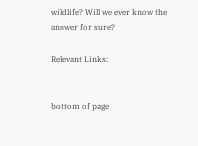wildlife? Will we ever know the answer for sure?

Relevant Links:


bottom of page